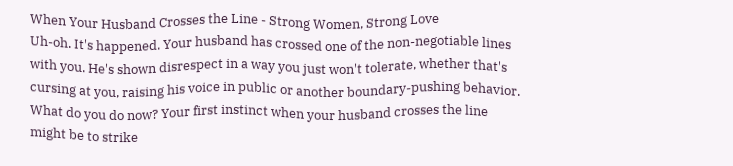When Your Husband Crosses the Line - Strong Women, Strong Love
Uh-oh. It's happened. Your husband has crossed one of the non-negotiable lines with you. He's shown disrespect in a way you just won't tolerate, whether that's cursing at you, raising his voice in public or another boundary-pushing behavior. What do you do now? Your first instinct when your husband crosses the line might be to strike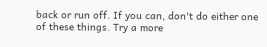back or run off. If you can, don't do either one of these things. Try a more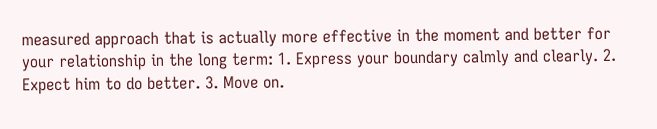measured approach that is actually more effective in the moment and better for your relationship in the long term: 1. Express your boundary calmly and clearly. 2. Expect him to do better. 3. Move on.